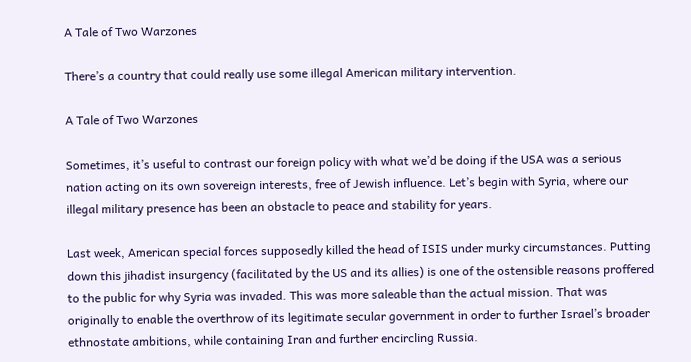A Tale of Two Warzones

There’s a country that could really use some illegal American military intervention.

A Tale of Two Warzones

Sometimes, it’s useful to contrast our foreign policy with what we’d be doing if the USA was a serious nation acting on its own sovereign interests, free of Jewish influence. Let’s begin with Syria, where our illegal military presence has been an obstacle to peace and stability for years.

Last week, American special forces supposedly killed the head of ISIS under murky circumstances. Putting down this jihadist insurgency (facilitated by the US and its allies) is one of the ostensible reasons proffered to the public for why Syria was invaded. This was more saleable than the actual mission. That was originally to enable the overthrow of its legitimate secular government in order to further Israel’s broader ethnostate ambitions, while containing Iran and further encircling Russia.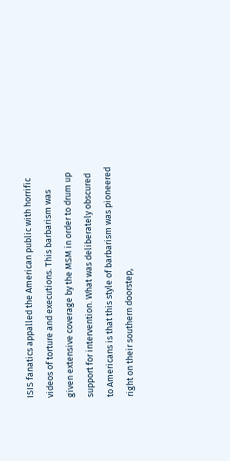ISIS fanatics appalled the American public with horrific videos of torture and executions. This barbarism was given extensive coverage by the MSM in order to drum up support for intervention. What was deliberately obscured to Americans is that this style of barbarism was pioneered right on their southern doorstep,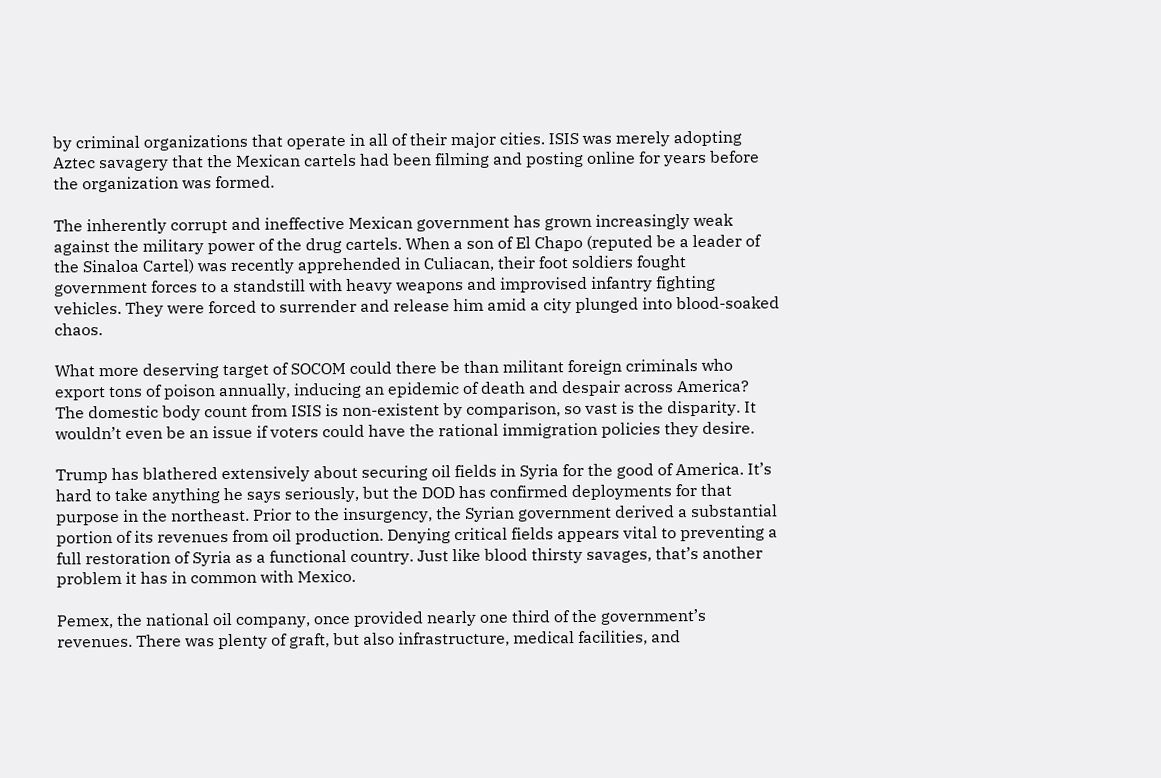by criminal organizations that operate in all of their major cities. ISIS was merely adopting Aztec savagery that the Mexican cartels had been filming and posting online for years before the organization was formed.

The inherently corrupt and ineffective Mexican government has grown increasingly weak against the military power of the drug cartels. When a son of El Chapo (reputed be a leader of the Sinaloa Cartel) was recently apprehended in Culiacan, their foot soldiers fought government forces to a standstill with heavy weapons and improvised infantry fighting vehicles. They were forced to surrender and release him amid a city plunged into blood-soaked chaos.

What more deserving target of SOCOM could there be than militant foreign criminals who export tons of poison annually, inducing an epidemic of death and despair across America? The domestic body count from ISIS is non-existent by comparison, so vast is the disparity. It wouldn’t even be an issue if voters could have the rational immigration policies they desire.

Trump has blathered extensively about securing oil fields in Syria for the good of America. It’s hard to take anything he says seriously, but the DOD has confirmed deployments for that purpose in the northeast. Prior to the insurgency, the Syrian government derived a substantial portion of its revenues from oil production. Denying critical fields appears vital to preventing a full restoration of Syria as a functional country. Just like blood thirsty savages, that’s another problem it has in common with Mexico.

Pemex, the national oil company, once provided nearly one third of the government’s revenues. There was plenty of graft, but also infrastructure, medical facilities, and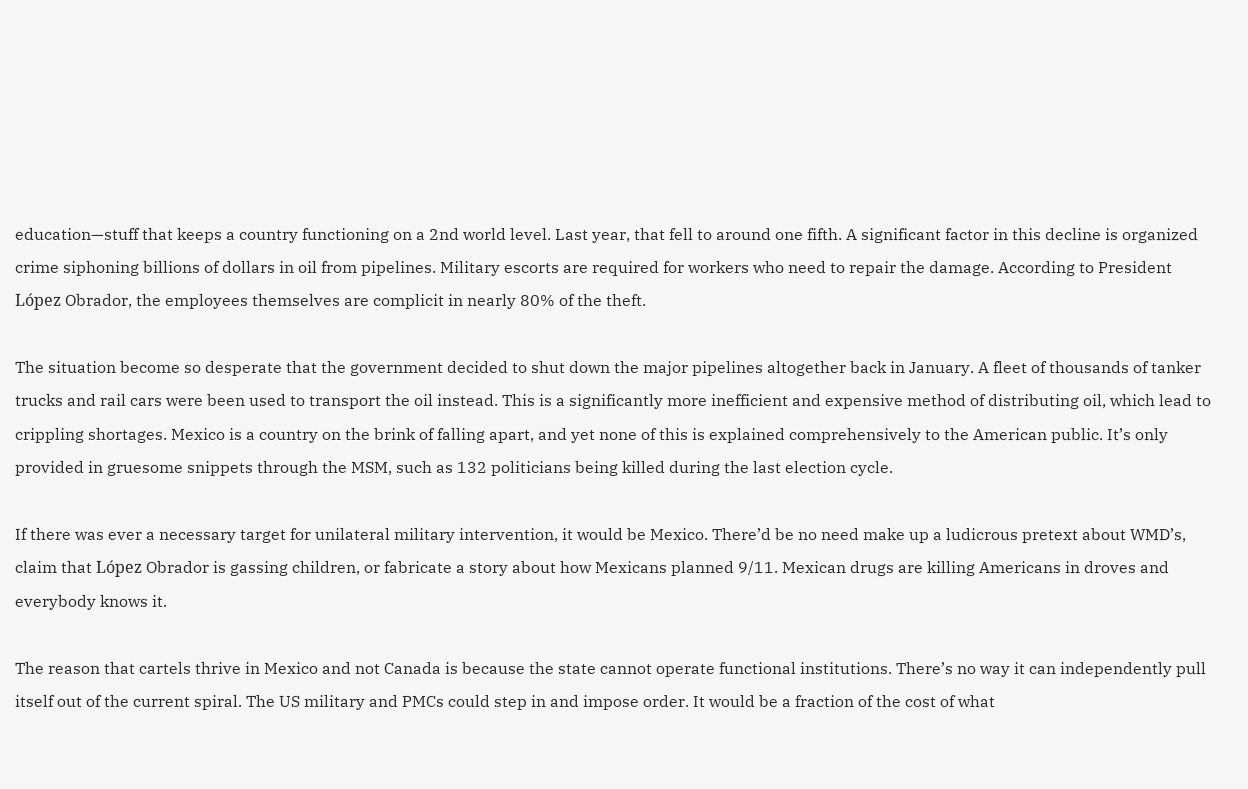education—stuff that keeps a country functioning on a 2nd world level. Last year, that fell to around one fifth. A significant factor in this decline is organized crime siphoning billions of dollars in oil from pipelines. Military escorts are required for workers who need to repair the damage. According to President López Obrador, the employees themselves are complicit in nearly 80% of the theft.

The situation become so desperate that the government decided to shut down the major pipelines altogether back in January. A fleet of thousands of tanker trucks and rail cars were been used to transport the oil instead. This is a significantly more inefficient and expensive method of distributing oil, which lead to crippling shortages. Mexico is a country on the brink of falling apart, and yet none of this is explained comprehensively to the American public. It’s only provided in gruesome snippets through the MSM, such as 132 politicians being killed during the last election cycle.

If there was ever a necessary target for unilateral military intervention, it would be Mexico. There’d be no need make up a ludicrous pretext about WMD’s, claim that López Obrador is gassing children, or fabricate a story about how Mexicans planned 9/11. Mexican drugs are killing Americans in droves and everybody knows it.

The reason that cartels thrive in Mexico and not Canada is because the state cannot operate functional institutions. There’s no way it can independently pull itself out of the current spiral. The US military and PMCs could step in and impose order. It would be a fraction of the cost of what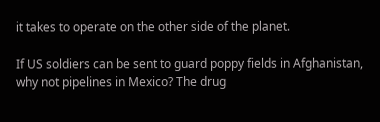it takes to operate on the other side of the planet.

If US soldiers can be sent to guard poppy fields in Afghanistan, why not pipelines in Mexico? The drug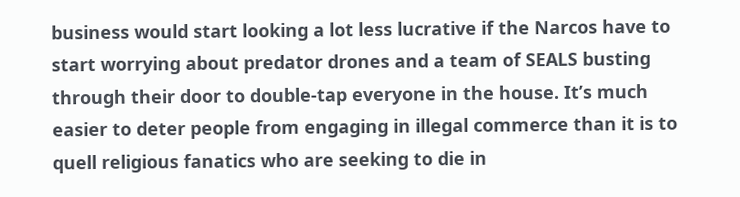business would start looking a lot less lucrative if the Narcos have to start worrying about predator drones and a team of SEALS busting through their door to double-tap everyone in the house. It’s much easier to deter people from engaging in illegal commerce than it is to quell religious fanatics who are seeking to die in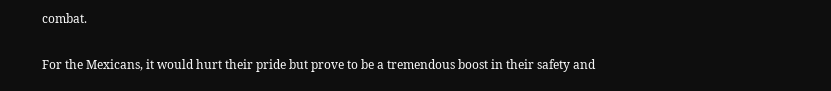combat.

For the Mexicans, it would hurt their pride but prove to be a tremendous boost in their safety and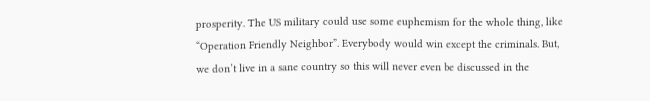prosperity. The US military could use some euphemism for the whole thing, like “Operation Friendly Neighbor”. Everybody would win except the criminals. But, we don’t live in a sane country so this will never even be discussed in the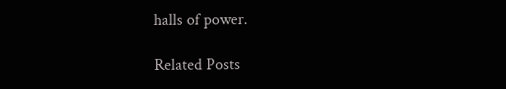halls of power.

Related Posts